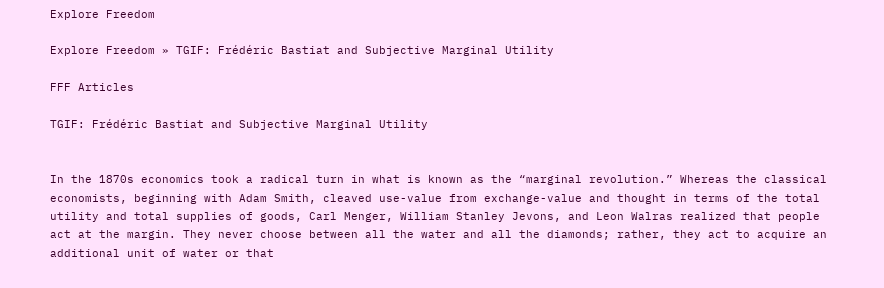Explore Freedom

Explore Freedom » TGIF: Frédéric Bastiat and Subjective Marginal Utility

FFF Articles

TGIF: Frédéric Bastiat and Subjective Marginal Utility


In the 1870s economics took a radical turn in what is known as the “marginal revolution.” Whereas the classical economists, beginning with Adam Smith, cleaved use-value from exchange-value and thought in terms of the total utility and total supplies of goods, Carl Menger, William Stanley Jevons, and Leon Walras realized that people act at the margin. They never choose between all the water and all the diamonds; rather, they act to acquire an additional unit of water or that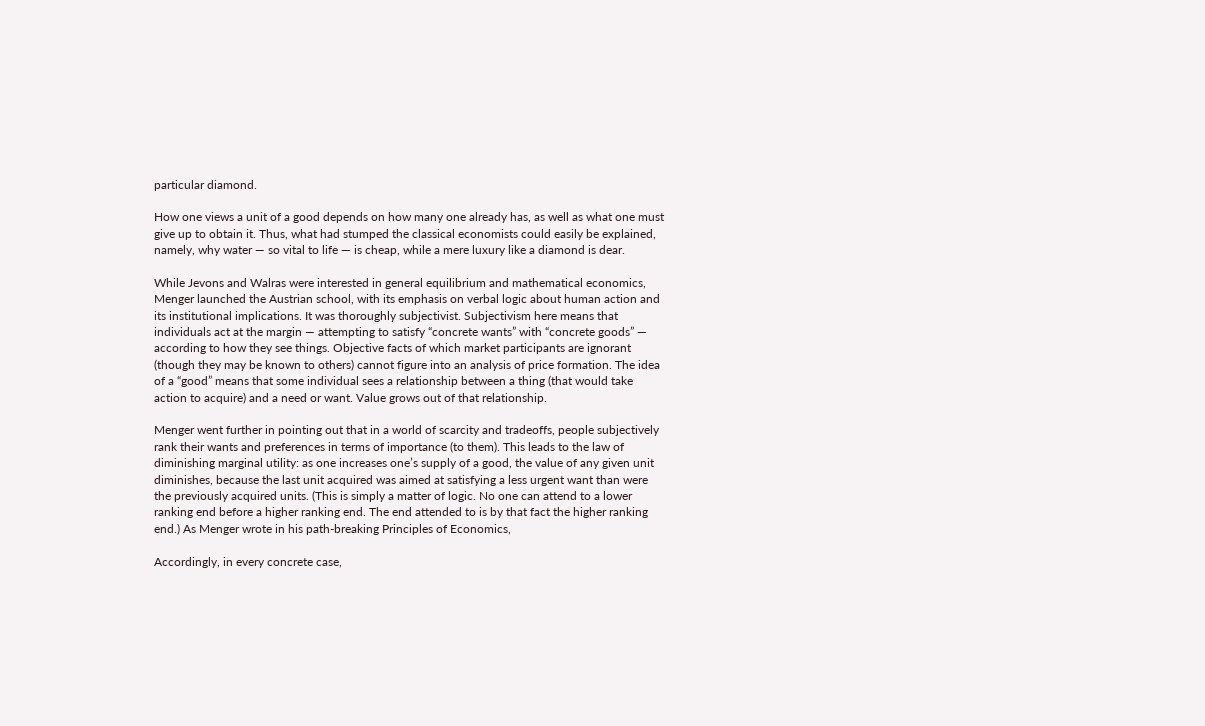particular diamond.

How one views a unit of a good depends on how many one already has, as well as what one must give up to obtain it. Thus, what had stumped the classical economists could easily be explained, namely, why water — so vital to life — is cheap, while a mere luxury like a diamond is dear.

While Jevons and Walras were interested in general equilibrium and mathematical economics, Menger launched the Austrian school, with its emphasis on verbal logic about human action and its institutional implications. It was thoroughly subjectivist. Subjectivism here means that individuals act at the margin — attempting to satisfy “concrete wants” with “concrete goods” — according to how they see things. Objective facts of which market participants are ignorant (though they may be known to others) cannot figure into an analysis of price formation. The idea of a “good” means that some individual sees a relationship between a thing (that would take action to acquire) and a need or want. Value grows out of that relationship.

Menger went further in pointing out that in a world of scarcity and tradeoffs, people subjectively rank their wants and preferences in terms of importance (to them). This leads to the law of diminishing marginal utility: as one increases one’s supply of a good, the value of any given unit diminishes, because the last unit acquired was aimed at satisfying a less urgent want than were the previously acquired units. (This is simply a matter of logic. No one can attend to a lower ranking end before a higher ranking end. The end attended to is by that fact the higher ranking end.) As Menger wrote in his path-breaking Principles of Economics,

Accordingly, in every concrete case,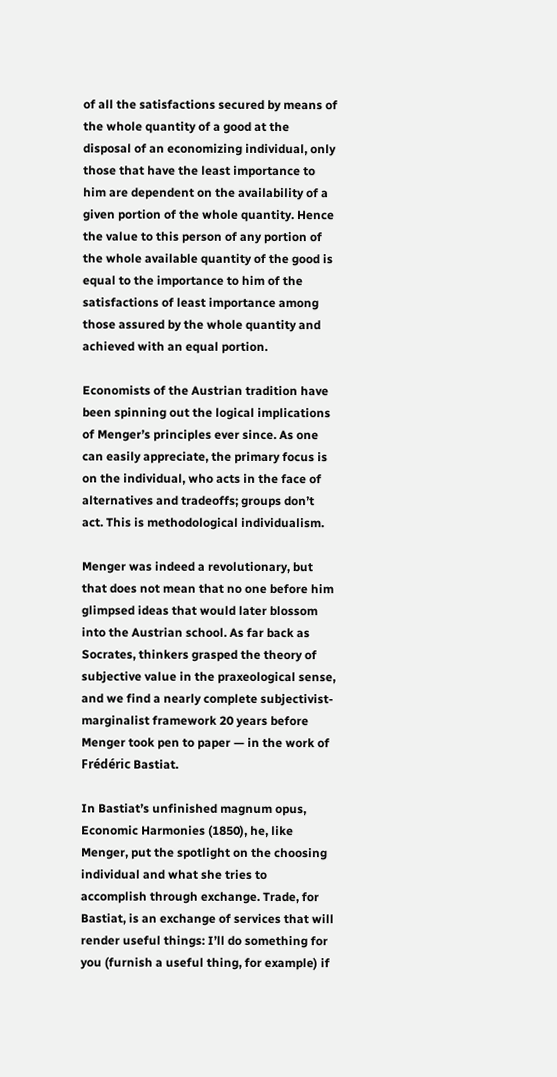of all the satisfactions secured by means of the whole quantity of a good at the disposal of an economizing individual, only those that have the least importance to him are dependent on the availability of a given portion of the whole quantity. Hence the value to this person of any portion of the whole available quantity of the good is equal to the importance to him of the satisfactions of least importance among those assured by the whole quantity and achieved with an equal portion.

Economists of the Austrian tradition have been spinning out the logical implications of Menger’s principles ever since. As one can easily appreciate, the primary focus is on the individual, who acts in the face of alternatives and tradeoffs; groups don’t act. This is methodological individualism.

Menger was indeed a revolutionary, but that does not mean that no one before him glimpsed ideas that would later blossom into the Austrian school. As far back as Socrates, thinkers grasped the theory of subjective value in the praxeological sense, and we find a nearly complete subjectivist-marginalist framework 20 years before Menger took pen to paper — in the work of Frédéric Bastiat.

In Bastiat’s unfinished magnum opus, Economic Harmonies (1850), he, like Menger, put the spotlight on the choosing individual and what she tries to accomplish through exchange. Trade, for Bastiat, is an exchange of services that will render useful things: I’ll do something for you (furnish a useful thing, for example) if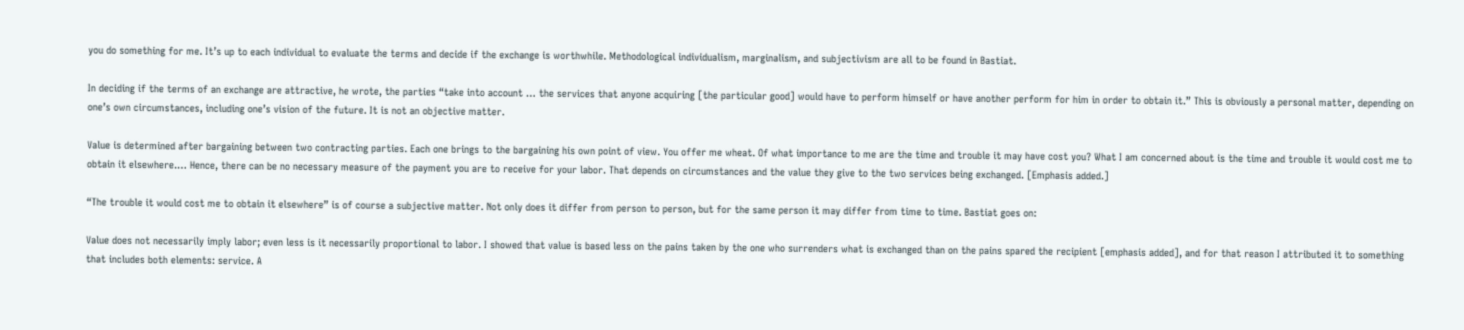you do something for me. It’s up to each individual to evaluate the terms and decide if the exchange is worthwhile. Methodological individualism, marginalism, and subjectivism are all to be found in Bastiat.

In deciding if the terms of an exchange are attractive, he wrote, the parties “take into account … the services that anyone acquiring [the particular good] would have to perform himself or have another perform for him in order to obtain it.” This is obviously a personal matter, depending on one’s own circumstances, including one’s vision of the future. It is not an objective matter.

Value is determined after bargaining between two contracting parties. Each one brings to the bargaining his own point of view. You offer me wheat. Of what importance to me are the time and trouble it may have cost you? What I am concerned about is the time and trouble it would cost me to obtain it elsewhere.… Hence, there can be no necessary measure of the payment you are to receive for your labor. That depends on circumstances and the value they give to the two services being exchanged. [Emphasis added.]

“The trouble it would cost me to obtain it elsewhere” is of course a subjective matter. Not only does it differ from person to person, but for the same person it may differ from time to time. Bastiat goes on:

Value does not necessarily imply labor; even less is it necessarily proportional to labor. I showed that value is based less on the pains taken by the one who surrenders what is exchanged than on the pains spared the recipient [emphasis added], and for that reason I attributed it to something that includes both elements: service. A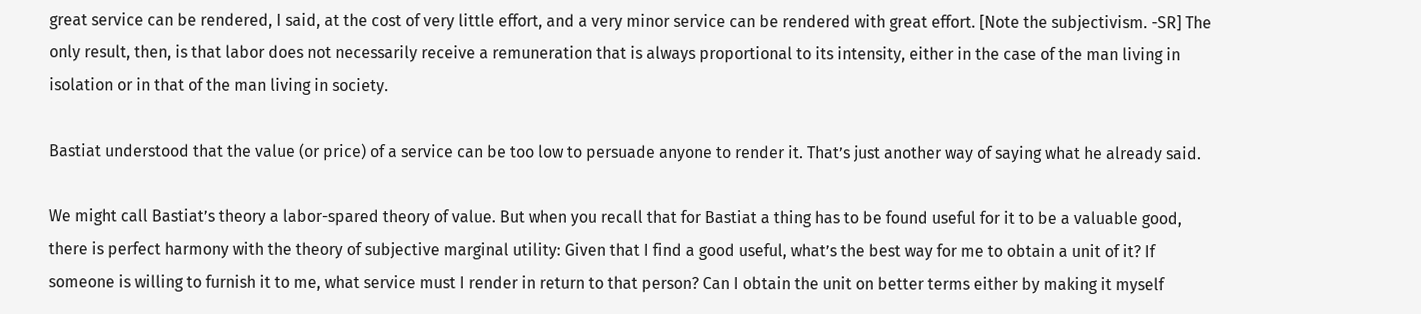great service can be rendered, I said, at the cost of very little effort, and a very minor service can be rendered with great effort. [Note the subjectivism. -SR] The only result, then, is that labor does not necessarily receive a remuneration that is always proportional to its intensity, either in the case of the man living in isolation or in that of the man living in society.

Bastiat understood that the value (or price) of a service can be too low to persuade anyone to render it. That’s just another way of saying what he already said.

We might call Bastiat’s theory a labor-spared theory of value. But when you recall that for Bastiat a thing has to be found useful for it to be a valuable good, there is perfect harmony with the theory of subjective marginal utility: Given that I find a good useful, what’s the best way for me to obtain a unit of it? If someone is willing to furnish it to me, what service must I render in return to that person? Can I obtain the unit on better terms either by making it myself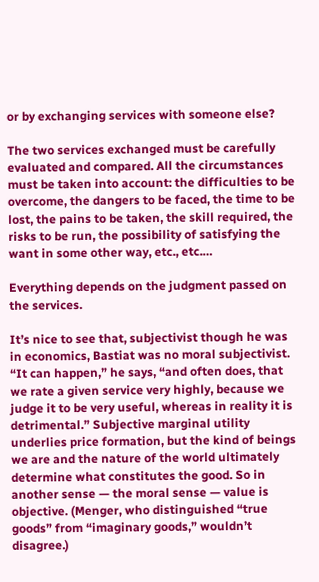or by exchanging services with someone else?

The two services exchanged must be carefully evaluated and compared. All the circumstances must be taken into account: the difficulties to be overcome, the dangers to be faced, the time to be lost, the pains to be taken, the skill required, the risks to be run, the possibility of satisfying the want in some other way, etc., etc.…

Everything depends on the judgment passed on the services.

It’s nice to see that, subjectivist though he was in economics, Bastiat was no moral subjectivist. “It can happen,” he says, “and often does, that we rate a given service very highly, because we judge it to be very useful, whereas in reality it is detrimental.” Subjective marginal utility underlies price formation, but the kind of beings we are and the nature of the world ultimately determine what constitutes the good. So in another sense — the moral sense — value is objective. (Menger, who distinguished “true goods” from “imaginary goods,” wouldn’t disagree.)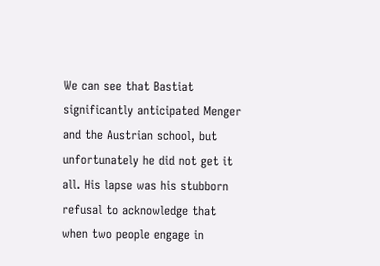We can see that Bastiat significantly anticipated Menger and the Austrian school, but unfortunately he did not get it all. His lapse was his stubborn refusal to acknowledge that when two people engage in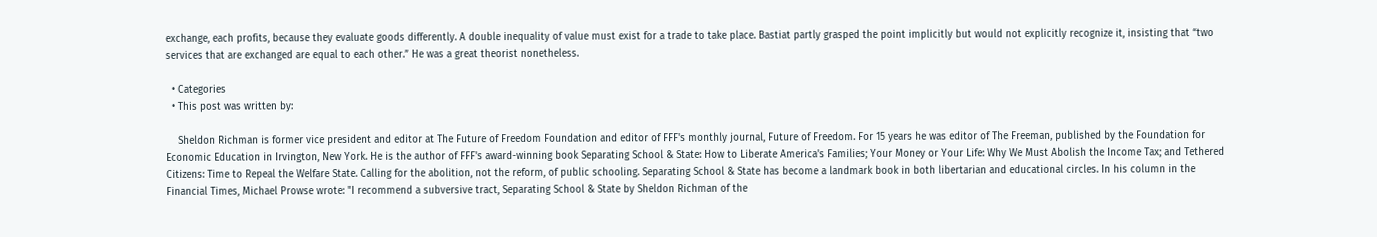exchange, each profits, because they evaluate goods differently. A double inequality of value must exist for a trade to take place. Bastiat partly grasped the point implicitly but would not explicitly recognize it, insisting that “two services that are exchanged are equal to each other.” He was a great theorist nonetheless.

  • Categories
  • This post was written by:

    Sheldon Richman is former vice president and editor at The Future of Freedom Foundation and editor of FFF's monthly journal, Future of Freedom. For 15 years he was editor of The Freeman, published by the Foundation for Economic Education in Irvington, New York. He is the author of FFF's award-winning book Separating School & State: How to Liberate America's Families; Your Money or Your Life: Why We Must Abolish the Income Tax; and Tethered Citizens: Time to Repeal the Welfare State. Calling for the abolition, not the reform, of public schooling. Separating School & State has become a landmark book in both libertarian and educational circles. In his column in the Financial Times, Michael Prowse wrote: "I recommend a subversive tract, Separating School & State by Sheldon Richman of the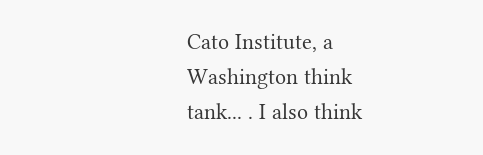Cato Institute, a Washington think tank... . I also think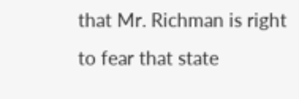that Mr. Richman is right to fear that state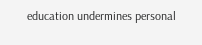education undermines personal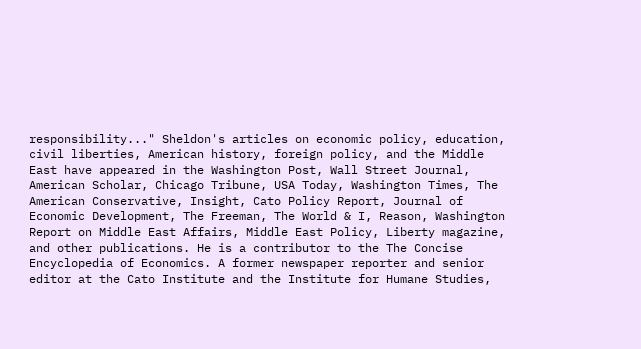responsibility..." Sheldon's articles on economic policy, education, civil liberties, American history, foreign policy, and the Middle East have appeared in the Washington Post, Wall Street Journal, American Scholar, Chicago Tribune, USA Today, Washington Times, The American Conservative, Insight, Cato Policy Report, Journal of Economic Development, The Freeman, The World & I, Reason, Washington Report on Middle East Affairs, Middle East Policy, Liberty magazine, and other publications. He is a contributor to the The Concise Encyclopedia of Economics. A former newspaper reporter and senior editor at the Cato Institute and the Institute for Humane Studies,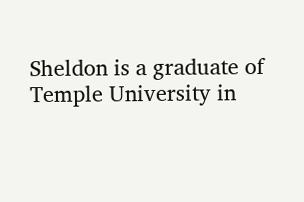Sheldon is a graduate of Temple University in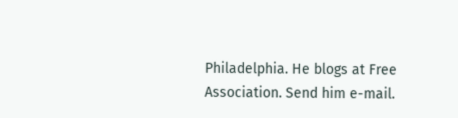Philadelphia. He blogs at Free Association. Send him e-mail.